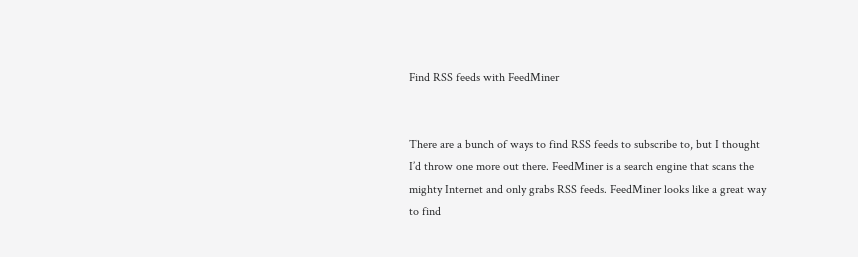Find RSS feeds with FeedMiner


There are a bunch of ways to find RSS feeds to subscribe to, but I thought I’d throw one more out there. FeedMiner is a search engine that scans the mighty Internet and only grabs RSS feeds. FeedMiner looks like a great way to find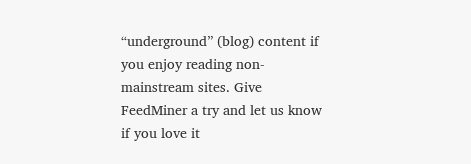“underground” (blog) content if you enjoy reading non-mainstream sites. Give FeedMiner a try and let us know if you love it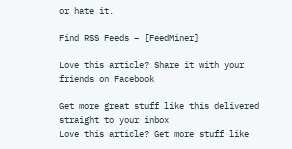or hate it.

Find RSS Feeds – [FeedMiner]

Love this article? Share it with your friends on Facebook

Get more great stuff like this delivered straight to your inbox
Love this article? Get more stuff like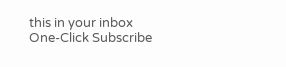this in your inbox
One-Click Subscribe